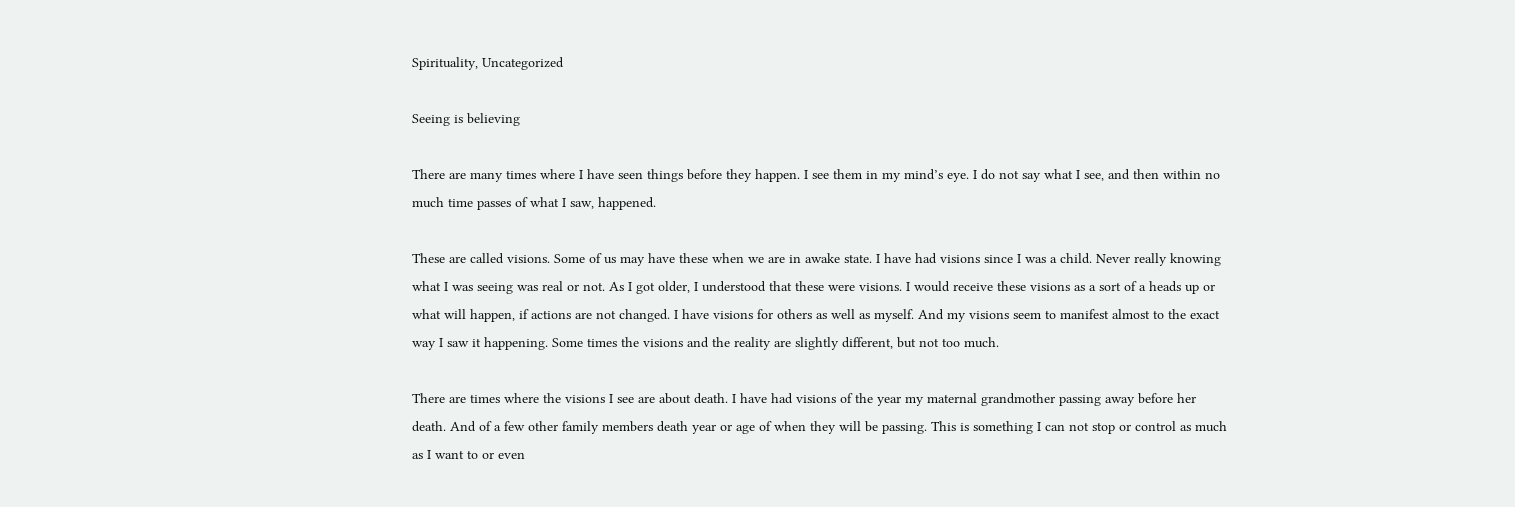Spirituality, Uncategorized

Seeing is believing

There are many times where I have seen things before they happen. I see them in my mind’s eye. I do not say what I see, and then within no much time passes of what I saw, happened.

These are called visions. Some of us may have these when we are in awake state. I have had visions since I was a child. Never really knowing what I was seeing was real or not. As I got older, I understood that these were visions. I would receive these visions as a sort of a heads up or what will happen, if actions are not changed. I have visions for others as well as myself. And my visions seem to manifest almost to the exact way I saw it happening. Some times the visions and the reality are slightly different, but not too much.

There are times where the visions I see are about death. I have had visions of the year my maternal grandmother passing away before her death. And of a few other family members death year or age of when they will be passing. This is something I can not stop or control as much as I want to or even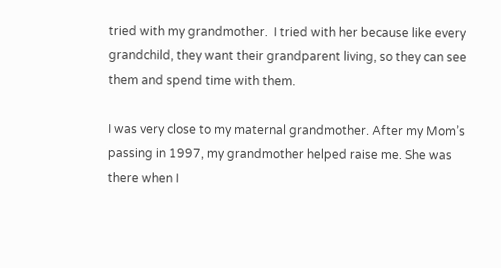tried with my grandmother.  I tried with her because like every grandchild, they want their grandparent living, so they can see them and spend time with them.

I was very close to my maternal grandmother. After my Mom’s passing in 1997, my grandmother helped raise me. She was there when I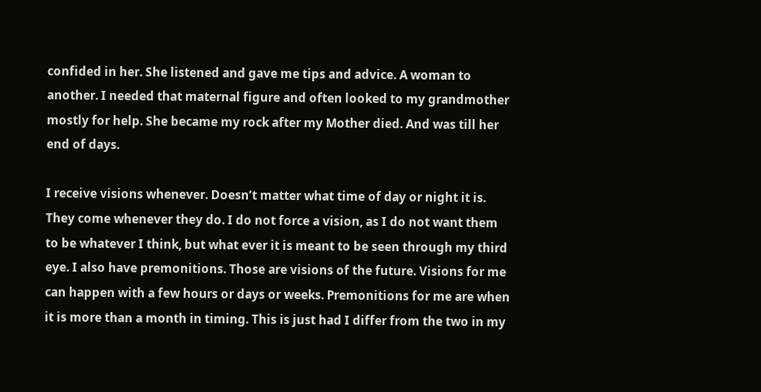confided in her. She listened and gave me tips and advice. A woman to another. I needed that maternal figure and often looked to my grandmother mostly for help. She became my rock after my Mother died. And was till her end of days.

I receive visions whenever. Doesn’t matter what time of day or night it is. They come whenever they do. I do not force a vision, as I do not want them to be whatever I think, but what ever it is meant to be seen through my third eye. I also have premonitions. Those are visions of the future. Visions for me can happen with a few hours or days or weeks. Premonitions for me are when it is more than a month in timing. This is just had I differ from the two in my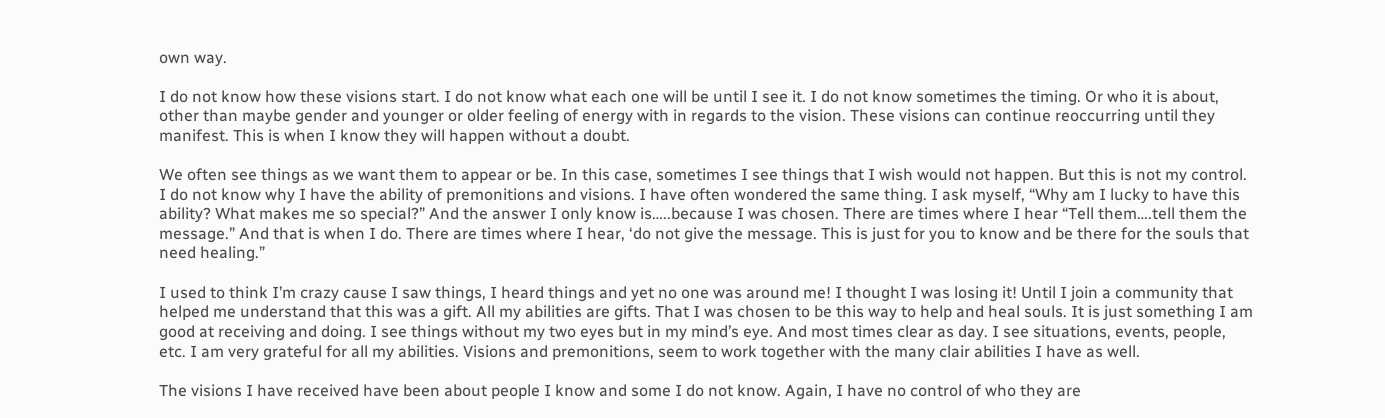own way.

I do not know how these visions start. I do not know what each one will be until I see it. I do not know sometimes the timing. Or who it is about, other than maybe gender and younger or older feeling of energy with in regards to the vision. These visions can continue reoccurring until they manifest. This is when I know they will happen without a doubt.

We often see things as we want them to appear or be. In this case, sometimes I see things that I wish would not happen. But this is not my control. I do not know why I have the ability of premonitions and visions. I have often wondered the same thing. I ask myself, “Why am I lucky to have this ability? What makes me so special?” And the answer I only know is…..because I was chosen. There are times where I hear “Tell them….tell them the message.” And that is when I do. There are times where I hear, ‘do not give the message. This is just for you to know and be there for the souls that need healing.”

I used to think I’m crazy cause I saw things, I heard things and yet no one was around me! I thought I was losing it! Until I join a community that helped me understand that this was a gift. All my abilities are gifts. That I was chosen to be this way to help and heal souls. It is just something I am good at receiving and doing. I see things without my two eyes but in my mind’s eye. And most times clear as day. I see situations, events, people, etc. I am very grateful for all my abilities. Visions and premonitions, seem to work together with the many clair abilities I have as well.

The visions I have received have been about people I know and some I do not know. Again, I have no control of who they are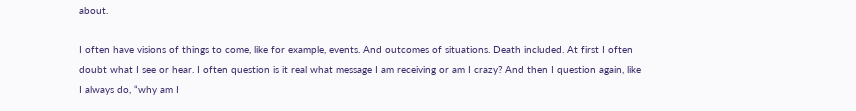about.

I often have visions of things to come, like for example, events. And outcomes of situations. Death included. At first I often doubt what I see or hear. I often question is it real what message I am receiving or am I crazy? And then I question again, like I always do, “why am I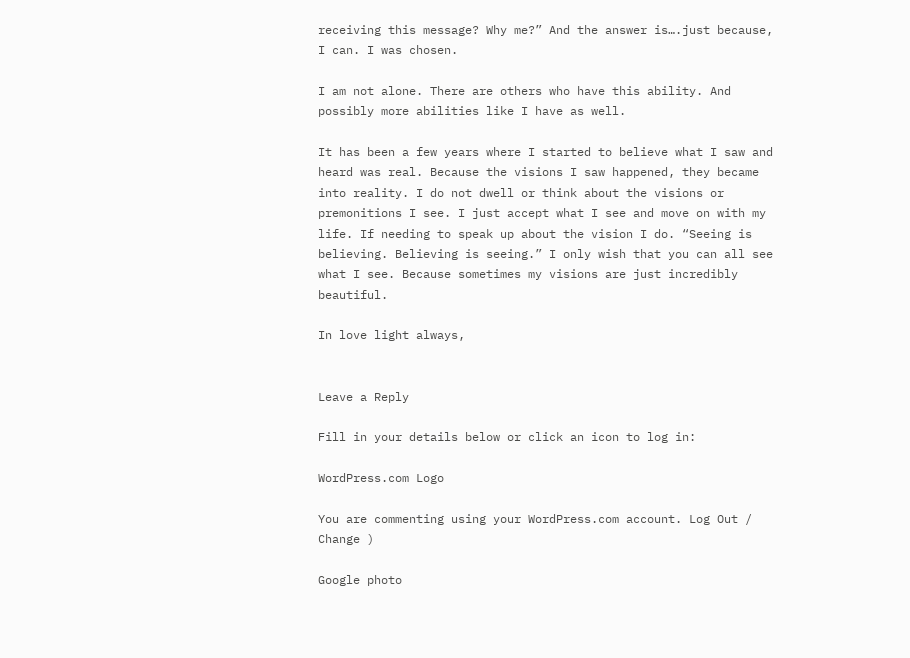receiving this message? Why me?” And the answer is….just because, I can. I was chosen.

I am not alone. There are others who have this ability. And possibly more abilities like I have as well.

It has been a few years where I started to believe what I saw and heard was real. Because the visions I saw happened, they became into reality. I do not dwell or think about the visions or premonitions I see. I just accept what I see and move on with my life. If needing to speak up about the vision I do. “Seeing is believing. Believing is seeing.” I only wish that you can all see what I see. Because sometimes my visions are just incredibly beautiful.

In love light always,


Leave a Reply

Fill in your details below or click an icon to log in:

WordPress.com Logo

You are commenting using your WordPress.com account. Log Out /  Change )

Google photo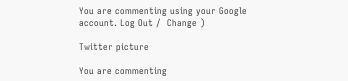You are commenting using your Google account. Log Out /  Change )

Twitter picture

You are commenting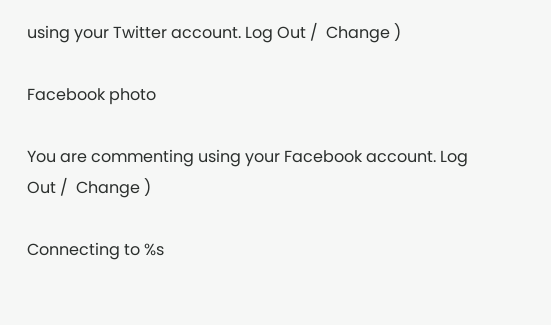using your Twitter account. Log Out /  Change )

Facebook photo

You are commenting using your Facebook account. Log Out /  Change )

Connecting to %s